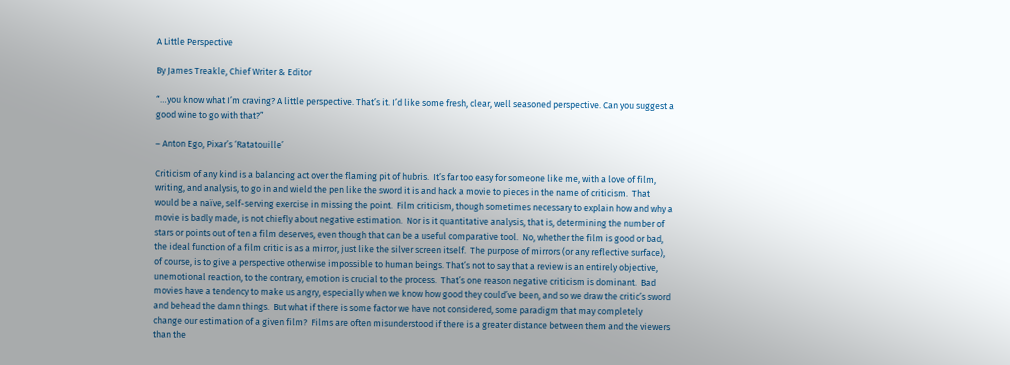A Little Perspective

By James Treakle, Chief Writer & Editor

“…you know what I’m craving? A little perspective. That’s it. I’d like some fresh, clear, well seasoned perspective. Can you suggest a good wine to go with that?”

– Anton Ego, Pixar’s ‘Ratatouille’

Criticism of any kind is a balancing act over the flaming pit of hubris.  It’s far too easy for someone like me, with a love of film, writing, and analysis, to go in and wield the pen like the sword it is and hack a movie to pieces in the name of criticism.  That would be a naïve, self-serving exercise in missing the point.  Film criticism, though sometimes necessary to explain how and why a movie is badly made, is not chiefly about negative estimation.  Nor is it quantitative analysis, that is, determining the number of stars or points out of ten a film deserves, even though that can be a useful comparative tool.  No, whether the film is good or bad, the ideal function of a film critic is as a mirror, just like the silver screen itself.  The purpose of mirrors (or any reflective surface), of course, is to give a perspective otherwise impossible to human beings. That’s not to say that a review is an entirely objective, unemotional reaction, to the contrary, emotion is crucial to the process.  That’s one reason negative criticism is dominant.  Bad movies have a tendency to make us angry, especially when we know how good they could’ve been, and so we draw the critic’s sword and behead the damn things.  But what if there is some factor we have not considered, some paradigm that may completely change our estimation of a given film?  Films are often misunderstood if there is a greater distance between them and the viewers than the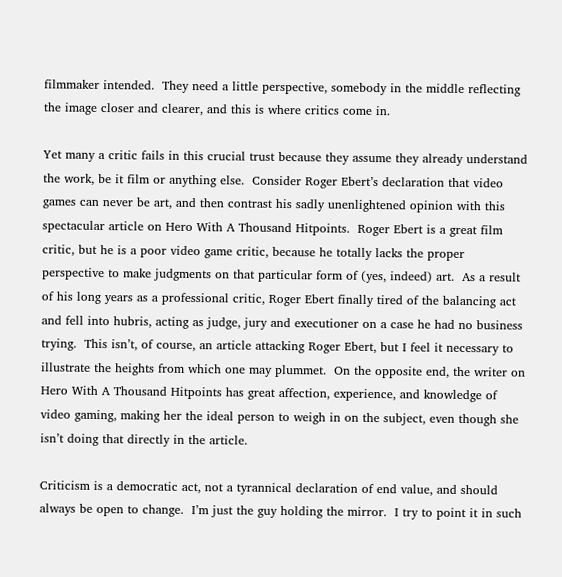filmmaker intended.  They need a little perspective, somebody in the middle reflecting the image closer and clearer, and this is where critics come in.

Yet many a critic fails in this crucial trust because they assume they already understand the work, be it film or anything else.  Consider Roger Ebert’s declaration that video games can never be art, and then contrast his sadly unenlightened opinion with this spectacular article on Hero With A Thousand Hitpoints.  Roger Ebert is a great film critic, but he is a poor video game critic, because he totally lacks the proper perspective to make judgments on that particular form of (yes, indeed) art.  As a result of his long years as a professional critic, Roger Ebert finally tired of the balancing act and fell into hubris, acting as judge, jury and executioner on a case he had no business trying.  This isn’t, of course, an article attacking Roger Ebert, but I feel it necessary to illustrate the heights from which one may plummet.  On the opposite end, the writer on Hero With A Thousand Hitpoints has great affection, experience, and knowledge of video gaming, making her the ideal person to weigh in on the subject, even though she isn’t doing that directly in the article.

Criticism is a democratic act, not a tyrannical declaration of end value, and should always be open to change.  I’m just the guy holding the mirror.  I try to point it in such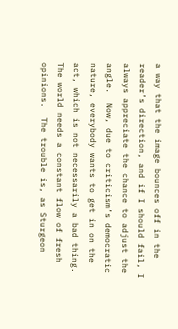a way that the image bounces off in the reader’s direction, and if I should fail, I always appreciate the chance to adjust the angle.  Now, due to criticism’s democratic nature, everybody wants to get in on the act, which is not necessarily a bad thing.  The world needs a constant flow of fresh opinions.  The trouble is, as Sturgeon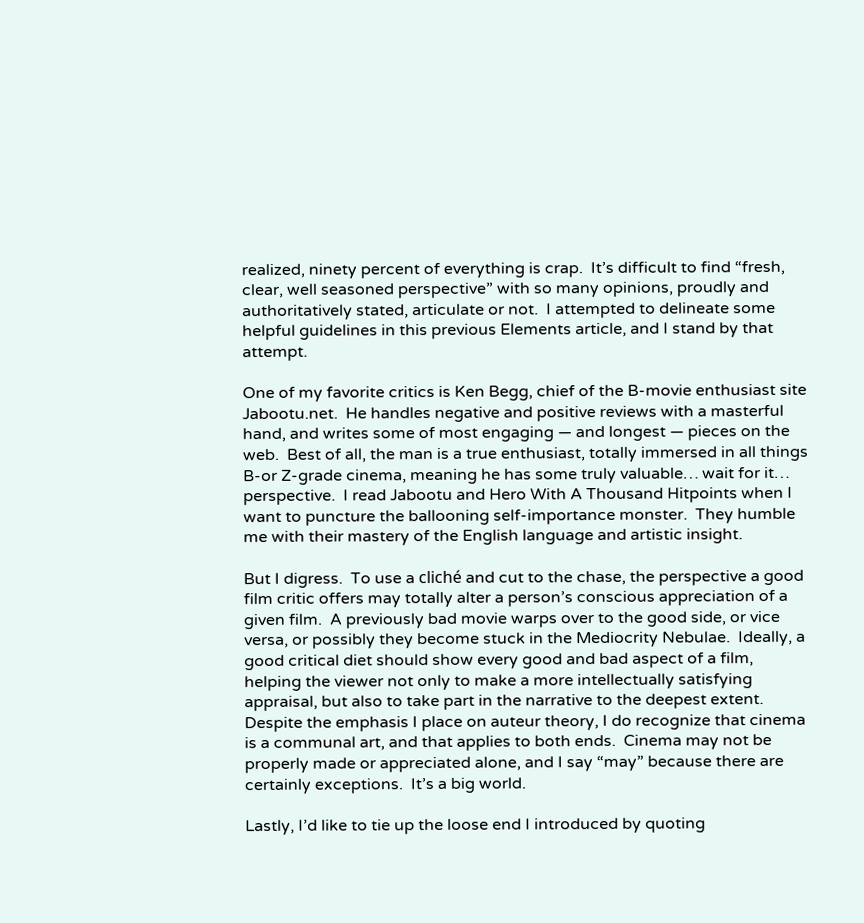realized, ninety percent of everything is crap.  It’s difficult to find “fresh, clear, well seasoned perspective” with so many opinions, proudly and authoritatively stated, articulate or not.  I attempted to delineate some helpful guidelines in this previous Elements article, and I stand by that attempt.

One of my favorite critics is Ken Begg, chief of the B-movie enthusiast site Jabootu.net.  He handles negative and positive reviews with a masterful hand, and writes some of most engaging — and longest — pieces on the web.  Best of all, the man is a true enthusiast, totally immersed in all things B-or Z-grade cinema, meaning he has some truly valuable… wait for it… perspective.  I read Jabootu and Hero With A Thousand Hitpoints when I want to puncture the ballooning self-importance monster.  They humble me with their mastery of the English language and artistic insight.

But I digress.  To use a cliché and cut to the chase, the perspective a good film critic offers may totally alter a person’s conscious appreciation of a given film.  A previously bad movie warps over to the good side, or vice versa, or possibly they become stuck in the Mediocrity Nebulae.  Ideally, a good critical diet should show every good and bad aspect of a film, helping the viewer not only to make a more intellectually satisfying appraisal, but also to take part in the narrative to the deepest extent.  Despite the emphasis I place on auteur theory, I do recognize that cinema is a communal art, and that applies to both ends.  Cinema may not be properly made or appreciated alone, and I say “may” because there are certainly exceptions.  It’s a big world.

Lastly, I’d like to tie up the loose end I introduced by quoting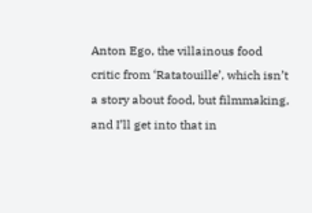Anton Ego, the villainous food critic from ‘Ratatouille’, which isn’t a story about food, but filmmaking, and I’ll get into that in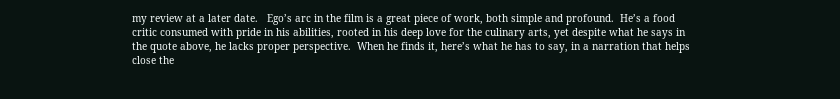my review at a later date.   Ego’s arc in the film is a great piece of work, both simple and profound.  He’s a food critic consumed with pride in his abilities, rooted in his deep love for the culinary arts, yet despite what he says in the quote above, he lacks proper perspective.  When he finds it, here’s what he has to say, in a narration that helps close the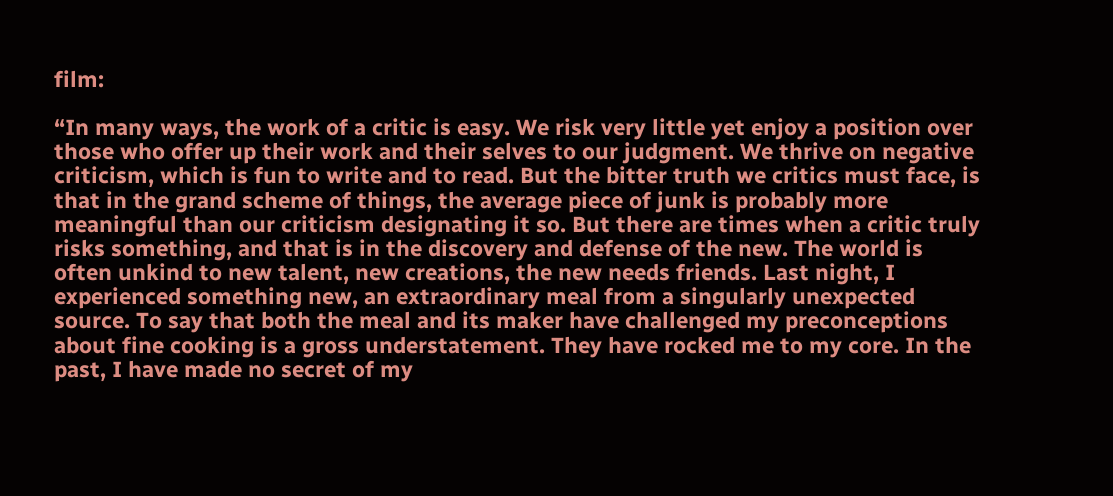film:

“In many ways, the work of a critic is easy. We risk very little yet enjoy a position over those who offer up their work and their selves to our judgment. We thrive on negative criticism, which is fun to write and to read. But the bitter truth we critics must face, is that in the grand scheme of things, the average piece of junk is probably more meaningful than our criticism designating it so. But there are times when a critic truly risks something, and that is in the discovery and defense of the new. The world is often unkind to new talent, new creations, the new needs friends. Last night, I experienced something new, an extraordinary meal from a singularly unexpected source. To say that both the meal and its maker have challenged my preconceptions about fine cooking is a gross understatement. They have rocked me to my core. In the past, I have made no secret of my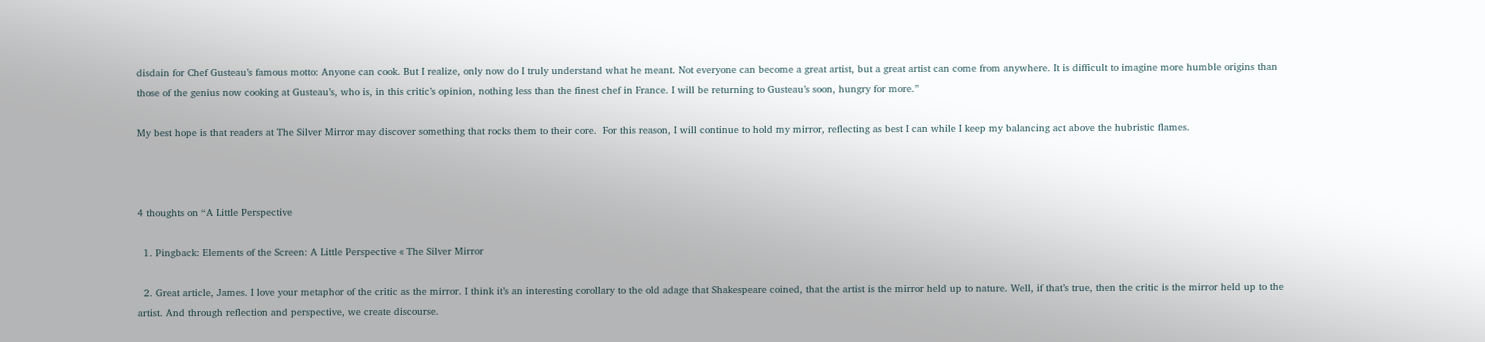disdain for Chef Gusteau’s famous motto: Anyone can cook. But I realize, only now do I truly understand what he meant. Not everyone can become a great artist, but a great artist can come from anywhere. It is difficult to imagine more humble origins than those of the genius now cooking at Gusteau’s, who is, in this critic’s opinion, nothing less than the finest chef in France. I will be returning to Gusteau’s soon, hungry for more.”

My best hope is that readers at The Silver Mirror may discover something that rocks them to their core.  For this reason, I will continue to hold my mirror, reflecting as best I can while I keep my balancing act above the hubristic flames.



4 thoughts on “A Little Perspective

  1. Pingback: Elements of the Screen: A Little Perspective « The Silver Mirror

  2. Great article, James. I love your metaphor of the critic as the mirror. I think it’s an interesting corollary to the old adage that Shakespeare coined, that the artist is the mirror held up to nature. Well, if that’s true, then the critic is the mirror held up to the artist. And through reflection and perspective, we create discourse.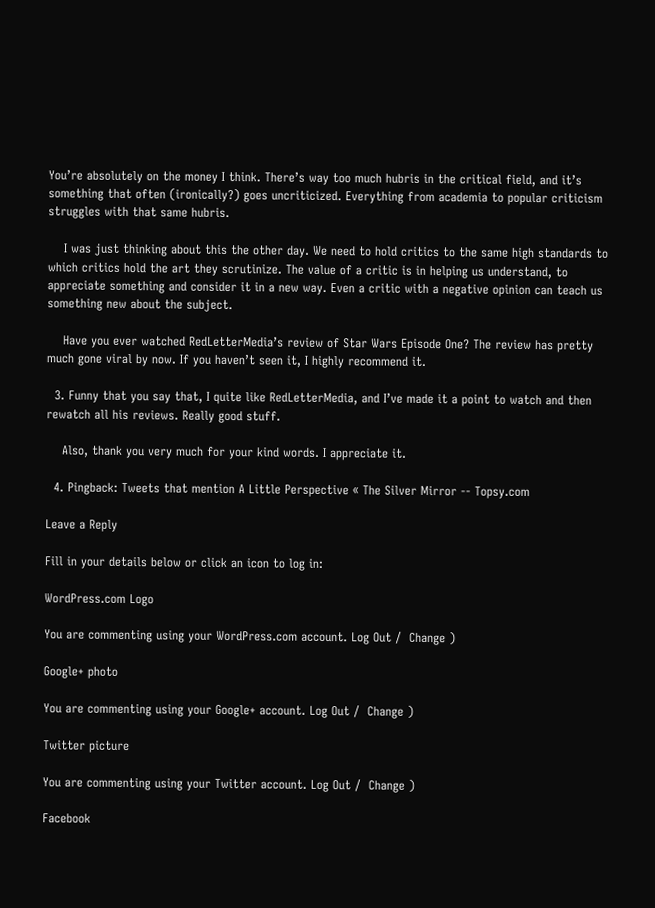You’re absolutely on the money I think. There’s way too much hubris in the critical field, and it’s something that often (ironically?) goes uncriticized. Everything from academia to popular criticism struggles with that same hubris.

    I was just thinking about this the other day. We need to hold critics to the same high standards to which critics hold the art they scrutinize. The value of a critic is in helping us understand, to appreciate something and consider it in a new way. Even a critic with a negative opinion can teach us something new about the subject.

    Have you ever watched RedLetterMedia’s review of Star Wars Episode One? The review has pretty much gone viral by now. If you haven’t seen it, I highly recommend it.

  3. Funny that you say that, I quite like RedLetterMedia, and I’ve made it a point to watch and then rewatch all his reviews. Really good stuff.

    Also, thank you very much for your kind words. I appreciate it.

  4. Pingback: Tweets that mention A Little Perspective « The Silver Mirror -- Topsy.com

Leave a Reply

Fill in your details below or click an icon to log in:

WordPress.com Logo

You are commenting using your WordPress.com account. Log Out /  Change )

Google+ photo

You are commenting using your Google+ account. Log Out /  Change )

Twitter picture

You are commenting using your Twitter account. Log Out /  Change )

Facebook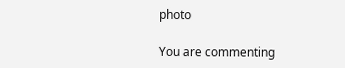photo

You are commenting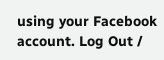using your Facebook account. Log Out /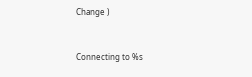Change )


Connecting to %s